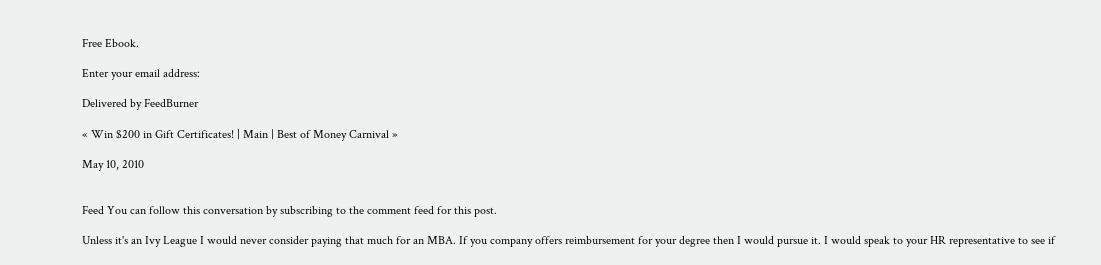Free Ebook.

Enter your email address:

Delivered by FeedBurner

« Win $200 in Gift Certificates! | Main | Best of Money Carnival »

May 10, 2010


Feed You can follow this conversation by subscribing to the comment feed for this post.

Unless it's an Ivy League I would never consider paying that much for an MBA. If you company offers reimbursement for your degree then I would pursue it. I would speak to your HR representative to see if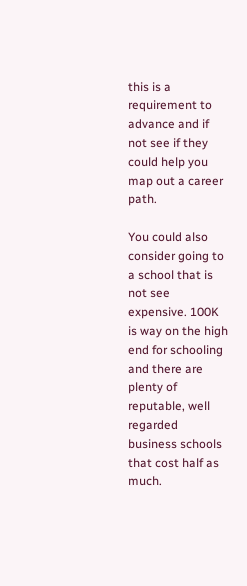this is a requirement to advance and if not see if they could help you map out a career path.

You could also consider going to a school that is not see expensive. 100K is way on the high end for schooling and there are plenty of reputable, well regarded business schools that cost half as much.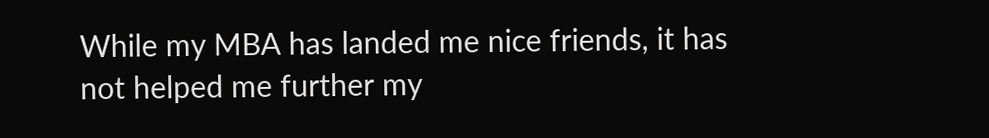While my MBA has landed me nice friends, it has not helped me further my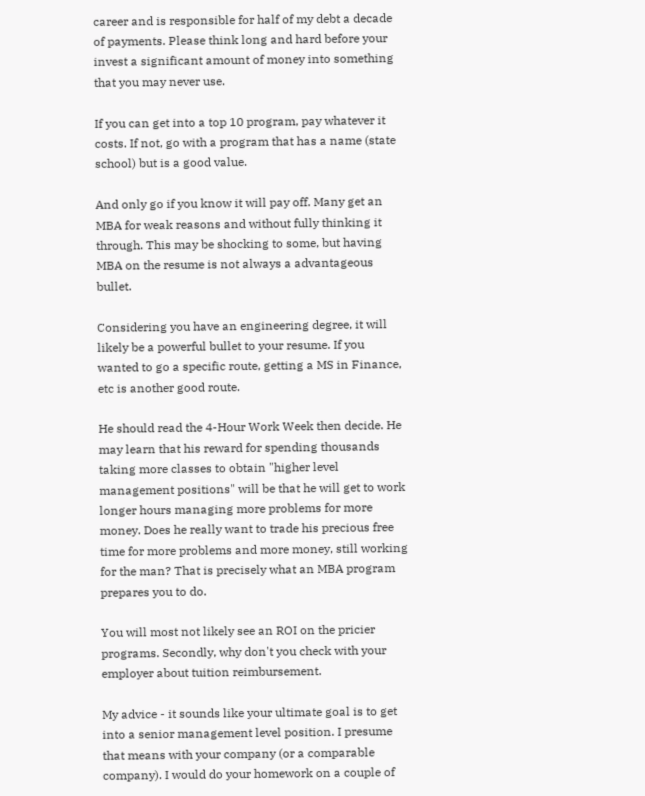career and is responsible for half of my debt a decade of payments. Please think long and hard before your invest a significant amount of money into something that you may never use.

If you can get into a top 10 program, pay whatever it costs. If not, go with a program that has a name (state school) but is a good value.

And only go if you know it will pay off. Many get an MBA for weak reasons and without fully thinking it through. This may be shocking to some, but having MBA on the resume is not always a advantageous bullet.

Considering you have an engineering degree, it will likely be a powerful bullet to your resume. If you wanted to go a specific route, getting a MS in Finance, etc is another good route.

He should read the 4-Hour Work Week then decide. He may learn that his reward for spending thousands taking more classes to obtain "higher level management positions" will be that he will get to work longer hours managing more problems for more money. Does he really want to trade his precious free time for more problems and more money, still working for the man? That is precisely what an MBA program prepares you to do.

You will most not likely see an ROI on the pricier programs. Secondly, why don't you check with your employer about tuition reimbursement.

My advice - it sounds like your ultimate goal is to get into a senior management level position. I presume that means with your company (or a comparable company). I would do your homework on a couple of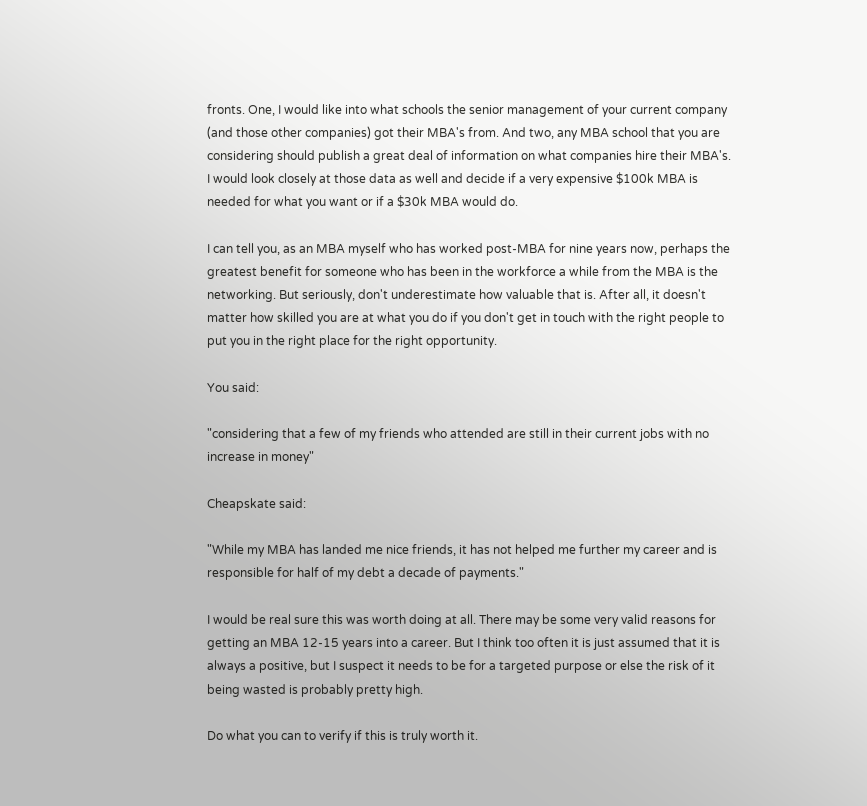fronts. One, I would like into what schools the senior management of your current company (and those other companies) got their MBA's from. And two, any MBA school that you are considering should publish a great deal of information on what companies hire their MBA's. I would look closely at those data as well and decide if a very expensive $100k MBA is needed for what you want or if a $30k MBA would do.

I can tell you, as an MBA myself who has worked post-MBA for nine years now, perhaps the greatest benefit for someone who has been in the workforce a while from the MBA is the networking. But seriously, don't underestimate how valuable that is. After all, it doesn't matter how skilled you are at what you do if you don't get in touch with the right people to put you in the right place for the right opportunity.

You said:

"considering that a few of my friends who attended are still in their current jobs with no increase in money"

Cheapskate said:

"While my MBA has landed me nice friends, it has not helped me further my career and is responsible for half of my debt a decade of payments."

I would be real sure this was worth doing at all. There may be some very valid reasons for getting an MBA 12-15 years into a career. But I think too often it is just assumed that it is always a positive, but I suspect it needs to be for a targeted purpose or else the risk of it being wasted is probably pretty high.

Do what you can to verify if this is truly worth it.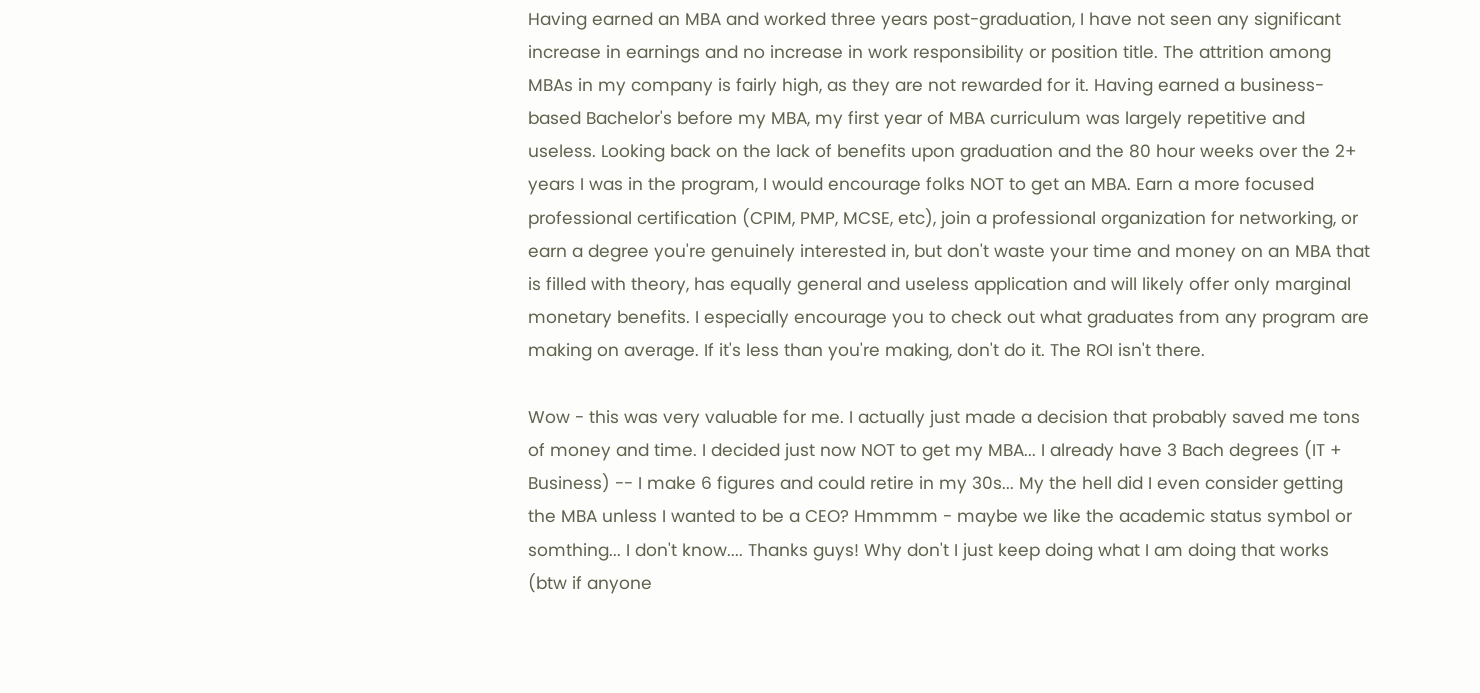Having earned an MBA and worked three years post-graduation, I have not seen any significant increase in earnings and no increase in work responsibility or position title. The attrition among MBAs in my company is fairly high, as they are not rewarded for it. Having earned a business-based Bachelor's before my MBA, my first year of MBA curriculum was largely repetitive and useless. Looking back on the lack of benefits upon graduation and the 80 hour weeks over the 2+ years I was in the program, I would encourage folks NOT to get an MBA. Earn a more focused professional certification (CPIM, PMP, MCSE, etc), join a professional organization for networking, or earn a degree you're genuinely interested in, but don't waste your time and money on an MBA that is filled with theory, has equally general and useless application and will likely offer only marginal monetary benefits. I especially encourage you to check out what graduates from any program are making on average. If it's less than you're making, don't do it. The ROI isn't there.

Wow - this was very valuable for me. I actually just made a decision that probably saved me tons of money and time. I decided just now NOT to get my MBA... I already have 3 Bach degrees (IT + Business) -- I make 6 figures and could retire in my 30s... My the hell did I even consider getting the MBA unless I wanted to be a CEO? Hmmmm - maybe we like the academic status symbol or somthing... I don't know.... Thanks guys! Why don't I just keep doing what I am doing that works (btw if anyone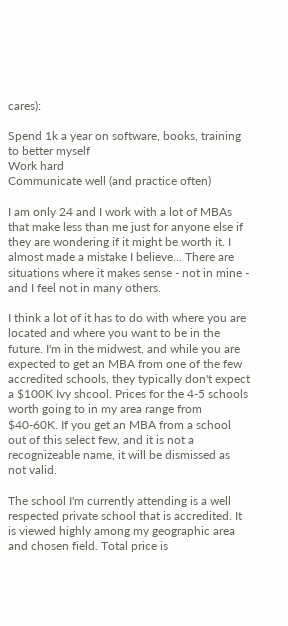cares):

Spend 1k a year on software, books, training to better myself
Work hard
Communicate well (and practice often)

I am only 24 and I work with a lot of MBAs that make less than me just for anyone else if they are wondering if it might be worth it. I almost made a mistake I believe... There are situations where it makes sense - not in mine - and I feel not in many others.

I think a lot of it has to do with where you are located and where you want to be in the future. I'm in the midwest, and while you are expected to get an MBA from one of the few accredited schools, they typically don't expect a $100K Ivy shcool. Prices for the 4-5 schools worth going to in my area range from $40-60K. If you get an MBA from a school out of this select few, and it is not a recognizeable name, it will be dismissed as not valid.

The school I'm currently attending is a well respected private school that is accredited. It is viewed highly among my geographic area and chosen field. Total price is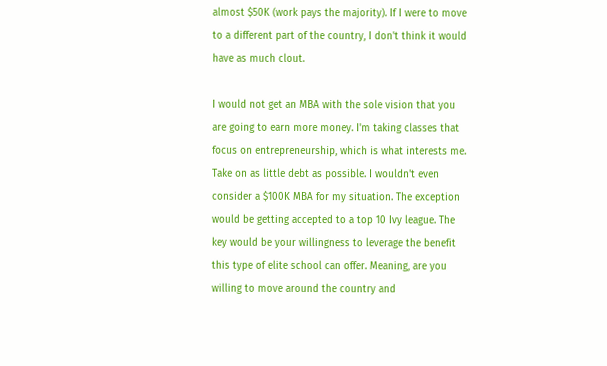almost $50K (work pays the majority). If I were to move to a different part of the country, I don't think it would have as much clout.

I would not get an MBA with the sole vision that you are going to earn more money. I'm taking classes that focus on entrepreneurship, which is what interests me. Take on as little debt as possible. I wouldn't even consider a $100K MBA for my situation. The exception would be getting accepted to a top 10 Ivy league. The key would be your willingness to leverage the benefit this type of elite school can offer. Meaning, are you willing to move around the country and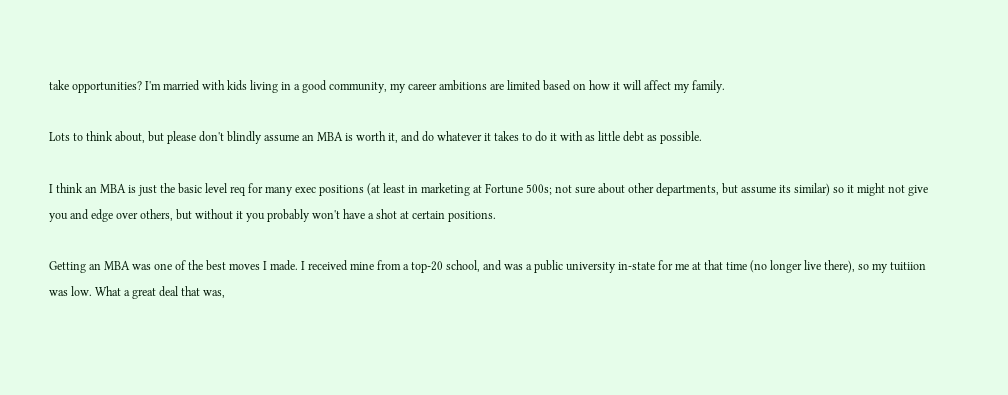take opportunities? I'm married with kids living in a good community, my career ambitions are limited based on how it will affect my family.

Lots to think about, but please don't blindly assume an MBA is worth it, and do whatever it takes to do it with as little debt as possible.

I think an MBA is just the basic level req for many exec positions (at least in marketing at Fortune 500s; not sure about other departments, but assume its similar) so it might not give you and edge over others, but without it you probably won't have a shot at certain positions.

Getting an MBA was one of the best moves I made. I received mine from a top-20 school, and was a public university in-state for me at that time (no longer live there), so my tuitiion was low. What a great deal that was,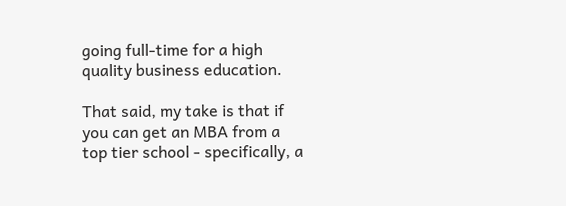going full-time for a high quality business education.

That said, my take is that if you can get an MBA from a top tier school - specifically, a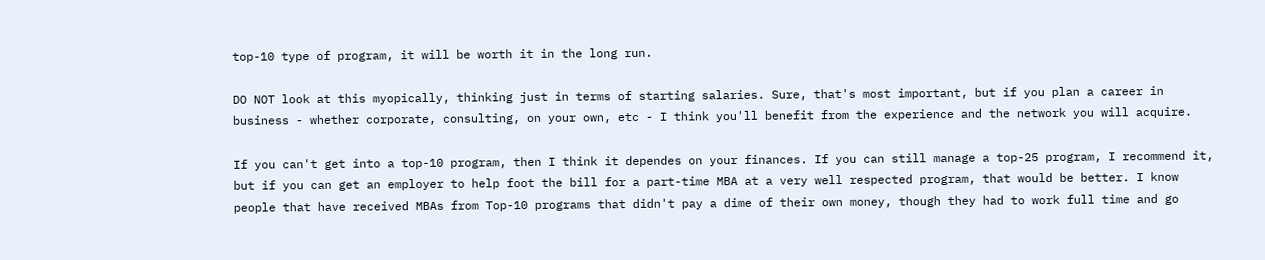top-10 type of program, it will be worth it in the long run.

DO NOT look at this myopically, thinking just in terms of starting salaries. Sure, that's most important, but if you plan a career in business - whether corporate, consulting, on your own, etc - I think you'll benefit from the experience and the network you will acquire.

If you can't get into a top-10 program, then I think it dependes on your finances. If you can still manage a top-25 program, I recommend it, but if you can get an employer to help foot the bill for a part-time MBA at a very well respected program, that would be better. I know people that have received MBAs from Top-10 programs that didn't pay a dime of their own money, though they had to work full time and go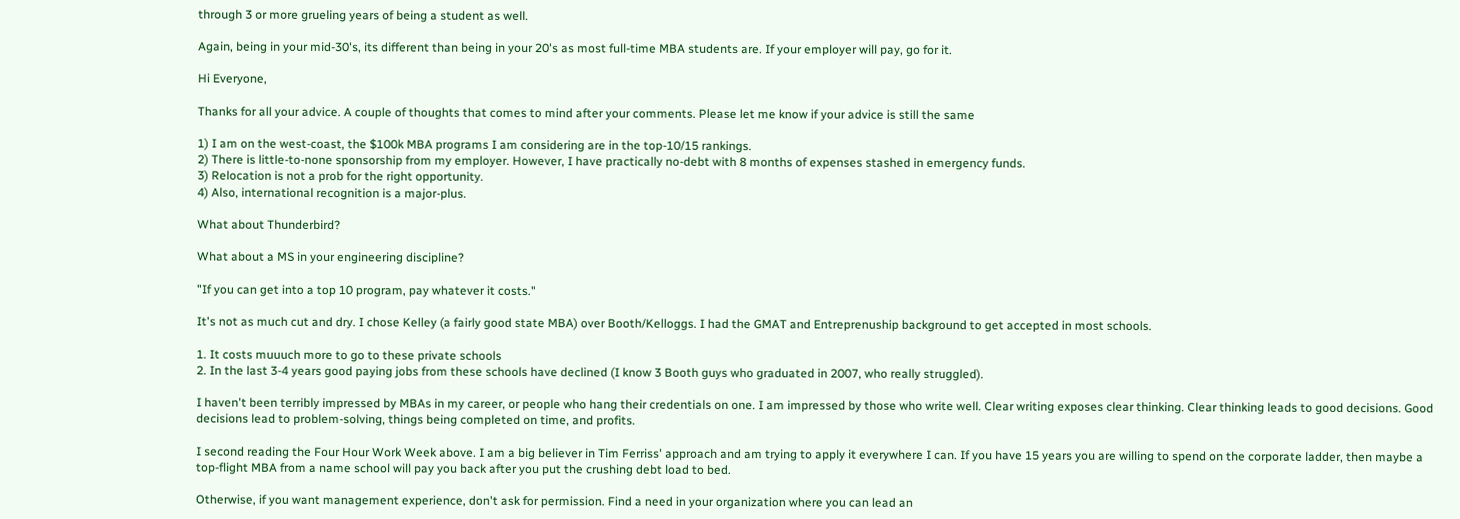through 3 or more grueling years of being a student as well.

Again, being in your mid-30's, its different than being in your 20's as most full-time MBA students are. If your employer will pay, go for it.

Hi Everyone,

Thanks for all your advice. A couple of thoughts that comes to mind after your comments. Please let me know if your advice is still the same

1) I am on the west-coast, the $100k MBA programs I am considering are in the top-10/15 rankings.
2) There is little-to-none sponsorship from my employer. However, I have practically no-debt with 8 months of expenses stashed in emergency funds.
3) Relocation is not a prob for the right opportunity.
4) Also, international recognition is a major-plus.

What about Thunderbird?

What about a MS in your engineering discipline?

"If you can get into a top 10 program, pay whatever it costs."

It's not as much cut and dry. I chose Kelley (a fairly good state MBA) over Booth/Kelloggs. I had the GMAT and Entreprenuship background to get accepted in most schools.

1. It costs muuuch more to go to these private schools
2. In the last 3-4 years good paying jobs from these schools have declined (I know 3 Booth guys who graduated in 2007, who really struggled).

I haven't been terribly impressed by MBAs in my career, or people who hang their credentials on one. I am impressed by those who write well. Clear writing exposes clear thinking. Clear thinking leads to good decisions. Good decisions lead to problem-solving, things being completed on time, and profits.

I second reading the Four Hour Work Week above. I am a big believer in Tim Ferriss' approach and am trying to apply it everywhere I can. If you have 15 years you are willing to spend on the corporate ladder, then maybe a top-flight MBA from a name school will pay you back after you put the crushing debt load to bed.

Otherwise, if you want management experience, don't ask for permission. Find a need in your organization where you can lead an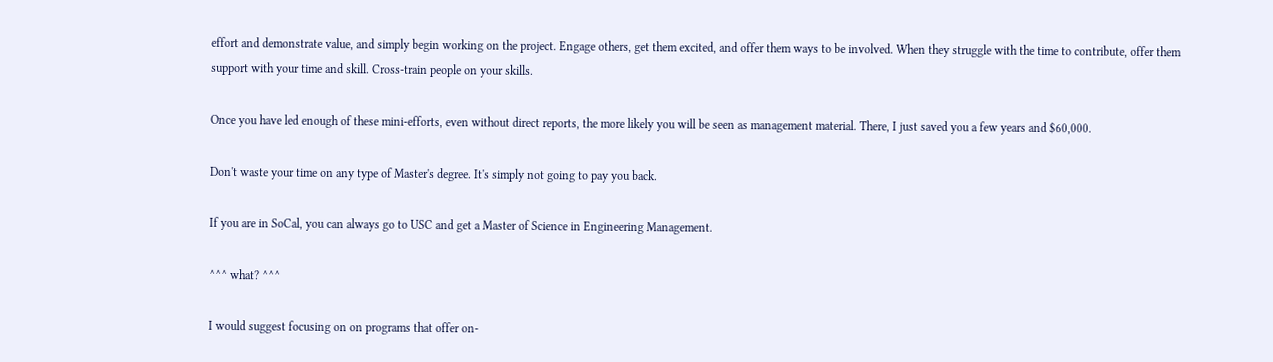effort and demonstrate value, and simply begin working on the project. Engage others, get them excited, and offer them ways to be involved. When they struggle with the time to contribute, offer them support with your time and skill. Cross-train people on your skills.

Once you have led enough of these mini-efforts, even without direct reports, the more likely you will be seen as management material. There, I just saved you a few years and $60,000.

Don't waste your time on any type of Master's degree. It's simply not going to pay you back.

If you are in SoCal, you can always go to USC and get a Master of Science in Engineering Management.

^^^ what? ^^^

I would suggest focusing on on programs that offer on-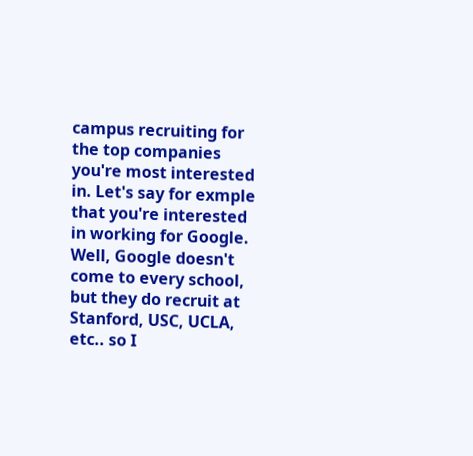campus recruiting for the top companies you're most interested in. Let's say for exmple that you're interested in working for Google. Well, Google doesn't come to every school, but they do recruit at Stanford, USC, UCLA, etc.. so I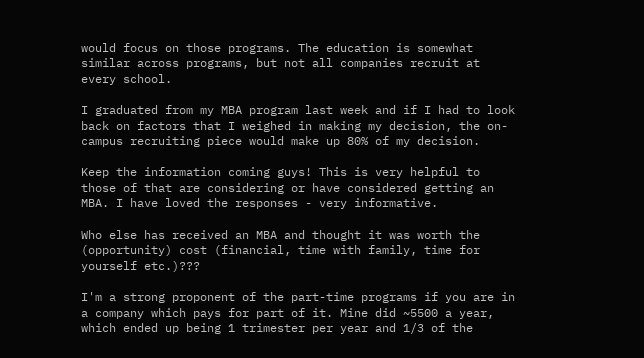would focus on those programs. The education is somewhat similar across programs, but not all companies recruit at every school.

I graduated from my MBA program last week and if I had to look back on factors that I weighed in making my decision, the on-campus recruiting piece would make up 80% of my decision.

Keep the information coming guys! This is very helpful to those of that are considering or have considered getting an MBA. I have loved the responses - very informative.

Who else has received an MBA and thought it was worth the (opportunity) cost (financial, time with family, time for yourself etc.)???

I'm a strong proponent of the part-time programs if you are in a company which pays for part of it. Mine did ~5500 a year, which ended up being 1 trimester per year and 1/3 of the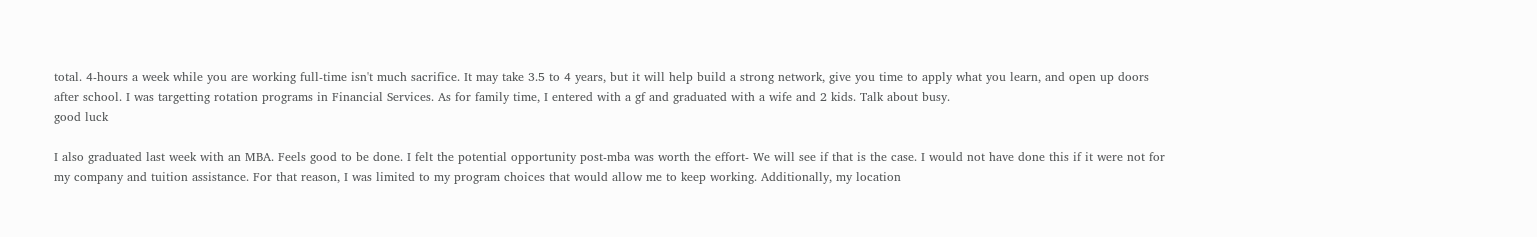total. 4-hours a week while you are working full-time isn't much sacrifice. It may take 3.5 to 4 years, but it will help build a strong network, give you time to apply what you learn, and open up doors after school. I was targetting rotation programs in Financial Services. As for family time, I entered with a gf and graduated with a wife and 2 kids. Talk about busy.
good luck

I also graduated last week with an MBA. Feels good to be done. I felt the potential opportunity post-mba was worth the effort- We will see if that is the case. I would not have done this if it were not for my company and tuition assistance. For that reason, I was limited to my program choices that would allow me to keep working. Additionally, my location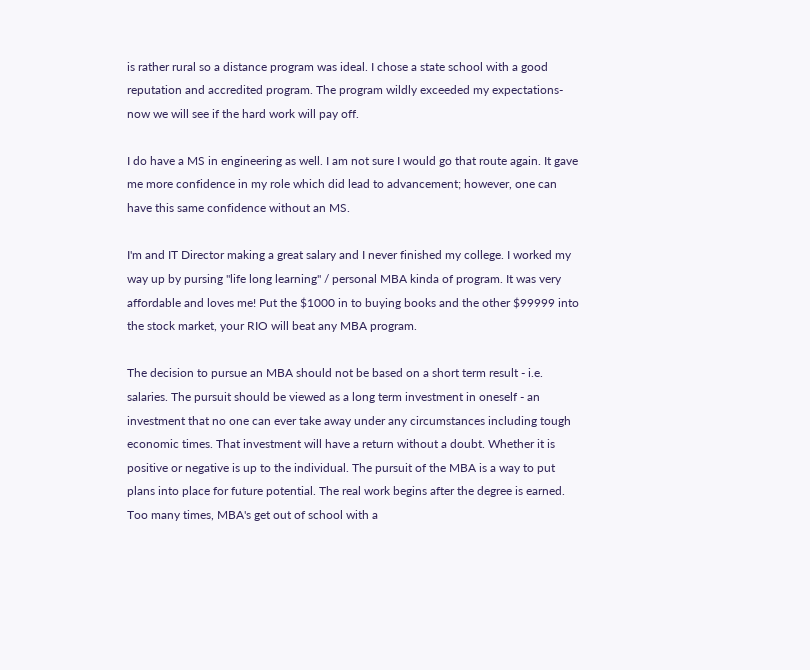is rather rural so a distance program was ideal. I chose a state school with a good reputation and accredited program. The program wildly exceeded my expectations- now we will see if the hard work will pay off.

I do have a MS in engineering as well. I am not sure I would go that route again. It gave me more confidence in my role which did lead to advancement; however, one can have this same confidence without an MS.

I'm and IT Director making a great salary and I never finished my college. I worked my way up by pursing "life long learning" / personal MBA kinda of program. It was very affordable and loves me! Put the $1000 in to buying books and the other $99999 into the stock market, your RIO will beat any MBA program.

The decision to pursue an MBA should not be based on a short term result - i.e. salaries. The pursuit should be viewed as a long term investment in oneself - an investment that no one can ever take away under any circumstances including tough economic times. That investment will have a return without a doubt. Whether it is positive or negative is up to the individual. The pursuit of the MBA is a way to put plans into place for future potential. The real work begins after the degree is earned. Too many times, MBA's get out of school with a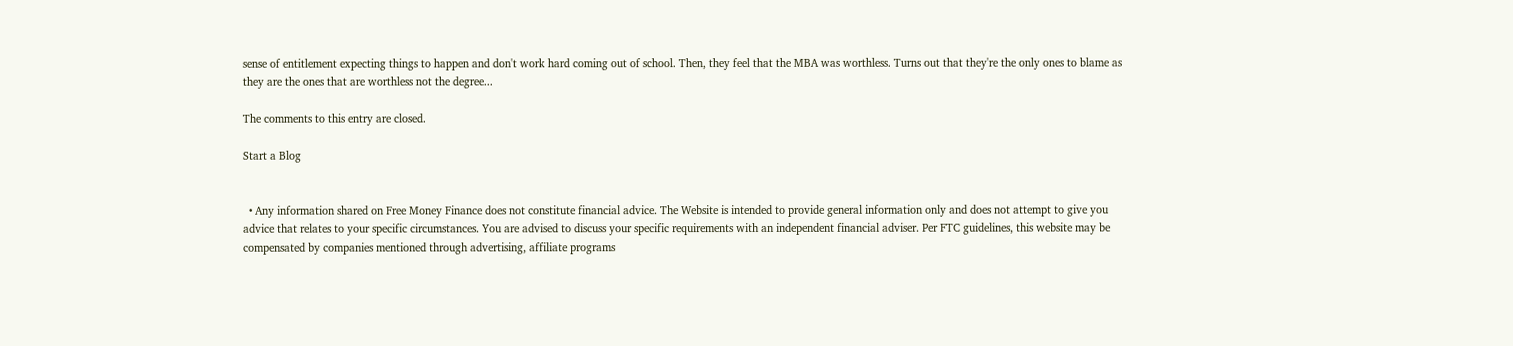sense of entitlement expecting things to happen and don't work hard coming out of school. Then, they feel that the MBA was worthless. Turns out that they're the only ones to blame as they are the ones that are worthless not the degree...

The comments to this entry are closed.

Start a Blog


  • Any information shared on Free Money Finance does not constitute financial advice. The Website is intended to provide general information only and does not attempt to give you advice that relates to your specific circumstances. You are advised to discuss your specific requirements with an independent financial adviser. Per FTC guidelines, this website may be compensated by companies mentioned through advertising, affiliate programs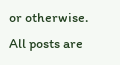or otherwise. All posts are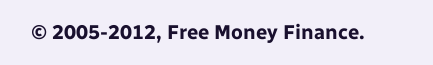© 2005-2012, Free Money Finance.